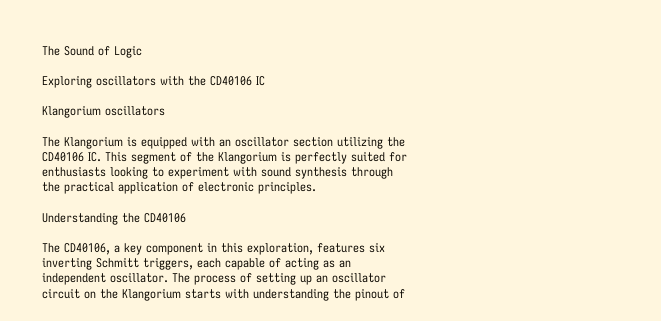The Sound of Logic

Exploring oscillators with the CD40106 IC

Klangorium oscillators

The Klangorium is equipped with an oscillator section utilizing the CD40106 IC. This segment of the Klangorium is perfectly suited for enthusiasts looking to experiment with sound synthesis through the practical application of electronic principles.

Understanding the CD40106

The CD40106, a key component in this exploration, features six inverting Schmitt triggers, each capable of acting as an independent oscillator. The process of setting up an oscillator circuit on the Klangorium starts with understanding the pinout of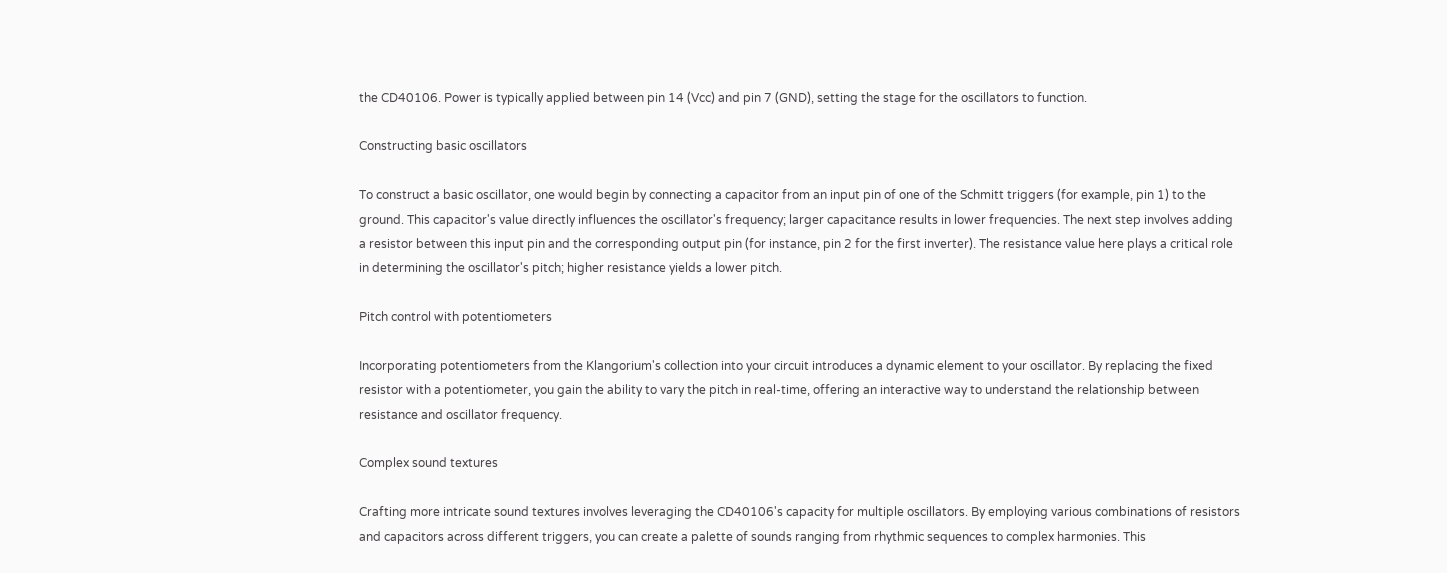the CD40106. Power is typically applied between pin 14 (Vcc) and pin 7 (GND), setting the stage for the oscillators to function.

Constructing basic oscillators

To construct a basic oscillator, one would begin by connecting a capacitor from an input pin of one of the Schmitt triggers (for example, pin 1) to the ground. This capacitor's value directly influences the oscillator's frequency; larger capacitance results in lower frequencies. The next step involves adding a resistor between this input pin and the corresponding output pin (for instance, pin 2 for the first inverter). The resistance value here plays a critical role in determining the oscillator's pitch; higher resistance yields a lower pitch.

Pitch control with potentiometers

Incorporating potentiometers from the Klangorium's collection into your circuit introduces a dynamic element to your oscillator. By replacing the fixed resistor with a potentiometer, you gain the ability to vary the pitch in real-time, offering an interactive way to understand the relationship between resistance and oscillator frequency.

Complex sound textures

Crafting more intricate sound textures involves leveraging the CD40106's capacity for multiple oscillators. By employing various combinations of resistors and capacitors across different triggers, you can create a palette of sounds ranging from rhythmic sequences to complex harmonies. This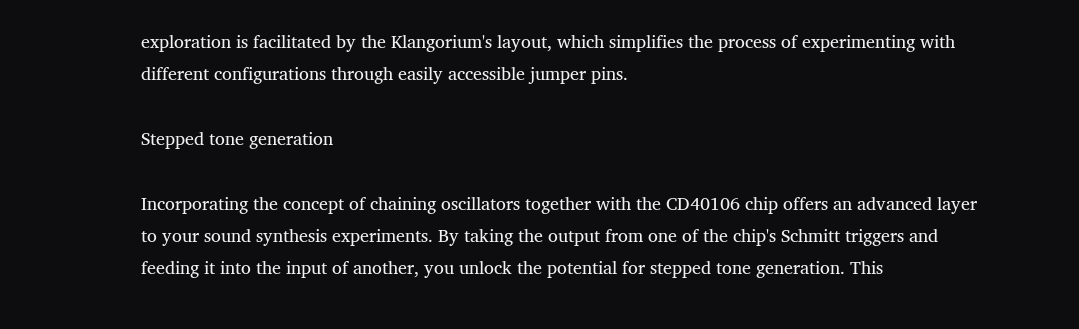exploration is facilitated by the Klangorium's layout, which simplifies the process of experimenting with different configurations through easily accessible jumper pins.

Stepped tone generation

Incorporating the concept of chaining oscillators together with the CD40106 chip offers an advanced layer to your sound synthesis experiments. By taking the output from one of the chip's Schmitt triggers and feeding it into the input of another, you unlock the potential for stepped tone generation. This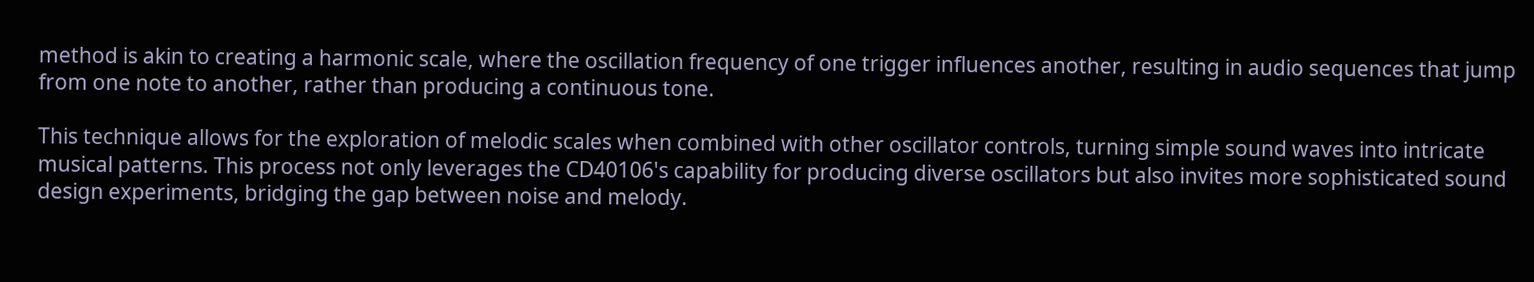method is akin to creating a harmonic scale, where the oscillation frequency of one trigger influences another, resulting in audio sequences that jump from one note to another, rather than producing a continuous tone.

This technique allows for the exploration of melodic scales when combined with other oscillator controls, turning simple sound waves into intricate musical patterns. This process not only leverages the CD40106's capability for producing diverse oscillators but also invites more sophisticated sound design experiments, bridging the gap between noise and melody.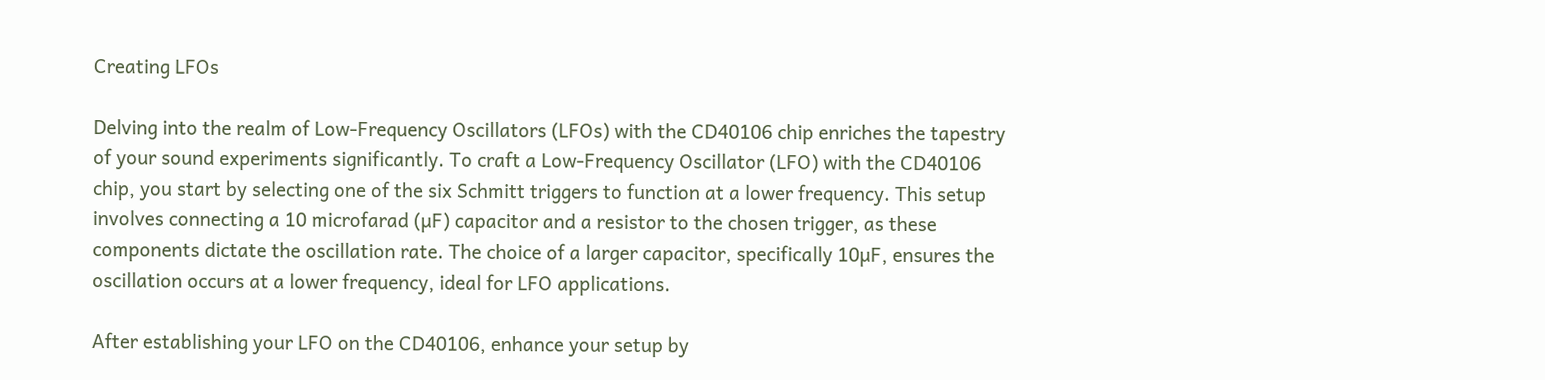Creating LFOs

Delving into the realm of Low-Frequency Oscillators (LFOs) with the CD40106 chip enriches the tapestry of your sound experiments significantly. To craft a Low-Frequency Oscillator (LFO) with the CD40106 chip, you start by selecting one of the six Schmitt triggers to function at a lower frequency. This setup involves connecting a 10 microfarad (µF) capacitor and a resistor to the chosen trigger, as these components dictate the oscillation rate. The choice of a larger capacitor, specifically 10µF, ensures the oscillation occurs at a lower frequency, ideal for LFO applications.

After establishing your LFO on the CD40106, enhance your setup by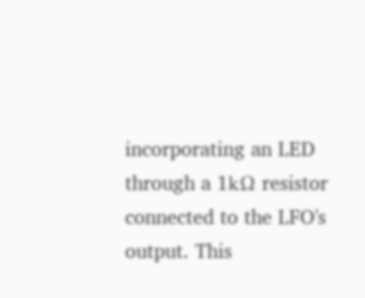incorporating an LED through a 1kΩ resistor connected to the LFO's output. This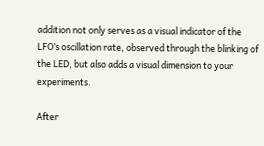addition not only serves as a visual indicator of the LFO’s oscillation rate, observed through the blinking of the LED, but also adds a visual dimension to your experiments.

After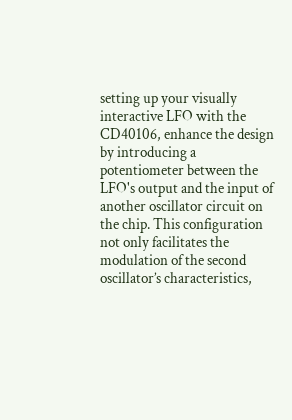setting up your visually interactive LFO with the CD40106, enhance the design by introducing a potentiometer between the LFO's output and the input of another oscillator circuit on the chip. This configuration not only facilitates the modulation of the second oscillator’s characteristics,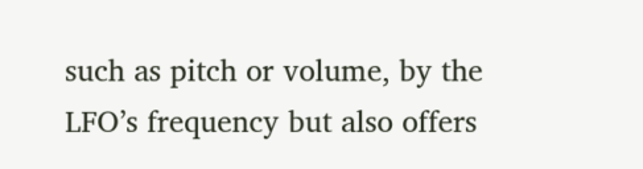such as pitch or volume, by the LFO’s frequency but also offers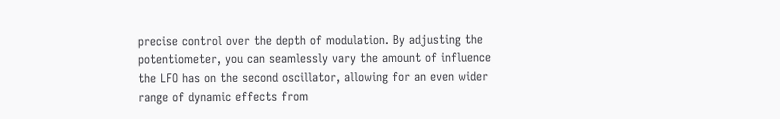precise control over the depth of modulation. By adjusting the potentiometer, you can seamlessly vary the amount of influence the LFO has on the second oscillator, allowing for an even wider range of dynamic effects from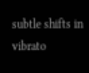subtle shifts in vibrato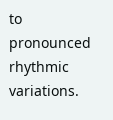to pronounced rhythmic variations.